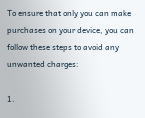To ensure that only you can make purchases on your device, you can follow these steps to avoid any unwanted charges:

1.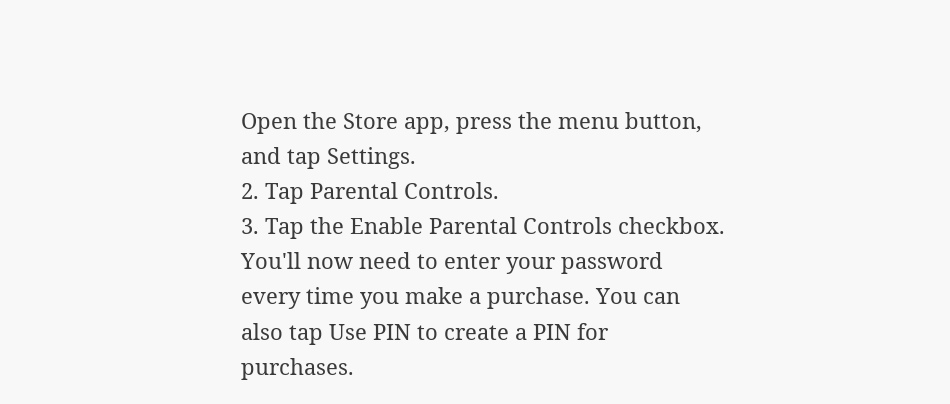Open the Store app, press the menu button, and tap Settings.
2. Tap Parental Controls.
3. Tap the Enable Parental Controls checkbox. You'll now need to enter your password every time you make a purchase. You can also tap Use PIN to create a PIN for purchases.